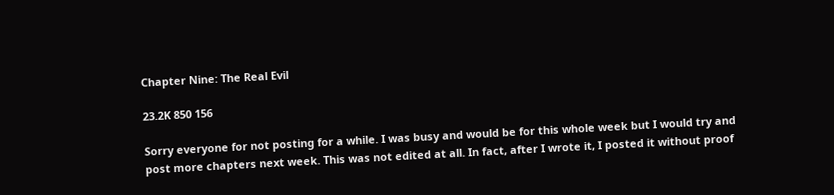Chapter Nine: The Real Evil

23.2K 850 156

Sorry everyone for not posting for a while. I was busy and would be for this whole week but I would try and post more chapters next week. This was not edited at all. In fact, after I wrote it, I posted it without proof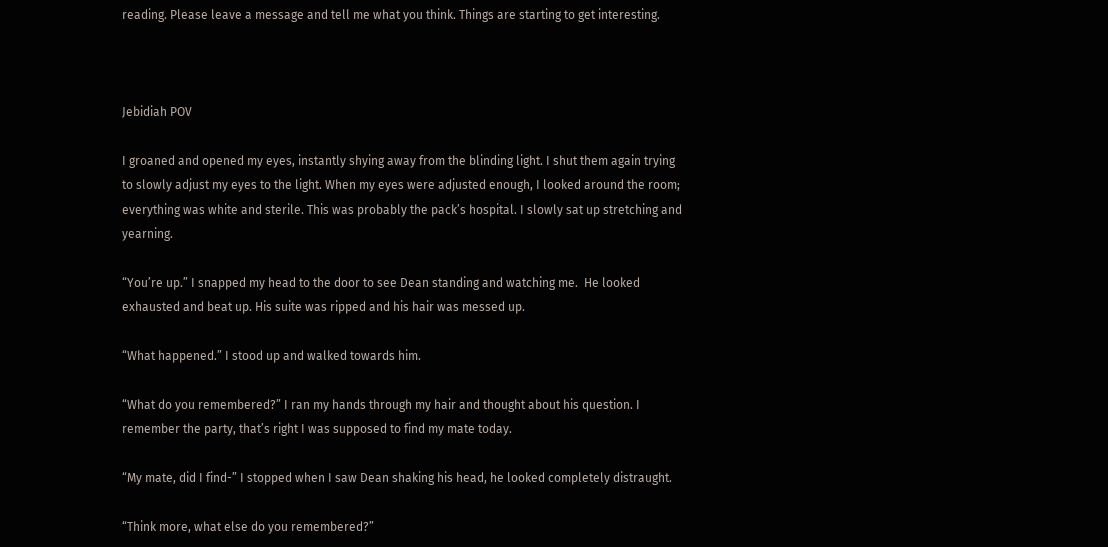reading. Please leave a message and tell me what you think. Things are starting to get interesting.



Jebidiah POV

I groaned and opened my eyes, instantly shying away from the blinding light. I shut them again trying to slowly adjust my eyes to the light. When my eyes were adjusted enough, I looked around the room; everything was white and sterile. This was probably the pack’s hospital. I slowly sat up stretching and yearning.

“You’re up.” I snapped my head to the door to see Dean standing and watching me.  He looked exhausted and beat up. His suite was ripped and his hair was messed up.

“What happened.” I stood up and walked towards him.

“What do you remembered?” I ran my hands through my hair and thought about his question. I remember the party, that’s right I was supposed to find my mate today.

“My mate, did I find-” I stopped when I saw Dean shaking his head, he looked completely distraught.

“Think more, what else do you remembered?”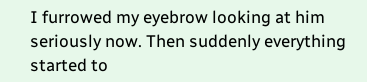I furrowed my eyebrow looking at him seriously now. Then suddenly everything started to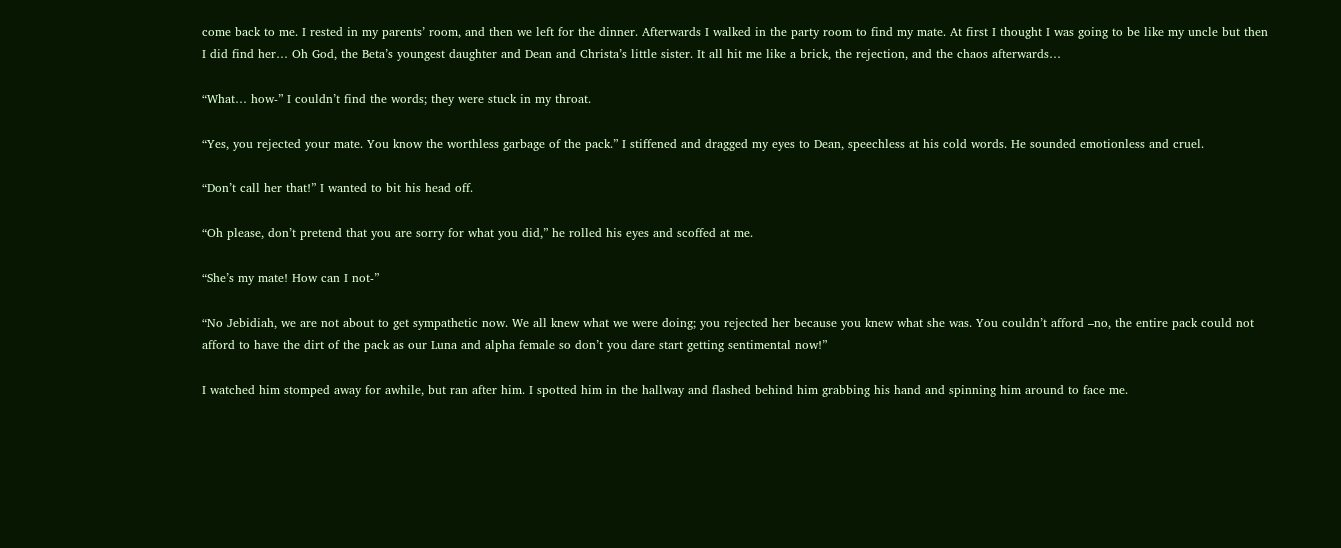come back to me. I rested in my parents’ room, and then we left for the dinner. Afterwards I walked in the party room to find my mate. At first I thought I was going to be like my uncle but then I did find her… Oh God, the Beta’s youngest daughter and Dean and Christa’s little sister. It all hit me like a brick, the rejection, and the chaos afterwards…

“What… how-” I couldn’t find the words; they were stuck in my throat.

“Yes, you rejected your mate. You know the worthless garbage of the pack.” I stiffened and dragged my eyes to Dean, speechless at his cold words. He sounded emotionless and cruel.

“Don’t call her that!” I wanted to bit his head off.

“Oh please, don’t pretend that you are sorry for what you did,” he rolled his eyes and scoffed at me.

“She’s my mate! How can I not-”

“No Jebidiah, we are not about to get sympathetic now. We all knew what we were doing; you rejected her because you knew what she was. You couldn’t afford –no, the entire pack could not afford to have the dirt of the pack as our Luna and alpha female so don’t you dare start getting sentimental now!”

I watched him stomped away for awhile, but ran after him. I spotted him in the hallway and flashed behind him grabbing his hand and spinning him around to face me.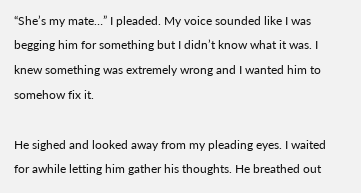“She’s my mate…” I pleaded. My voice sounded like I was begging him for something but I didn’t know what it was. I knew something was extremely wrong and I wanted him to somehow fix it.

He sighed and looked away from my pleading eyes. I waited for awhile letting him gather his thoughts. He breathed out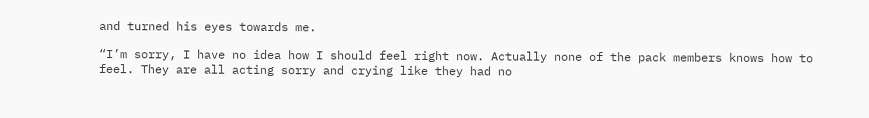and turned his eyes towards me.

“I’m sorry, I have no idea how I should feel right now. Actually none of the pack members knows how to feel. They are all acting sorry and crying like they had no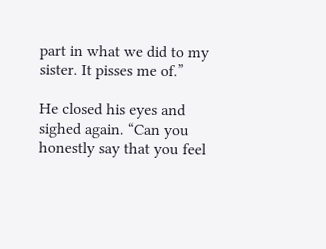part in what we did to my sister. It pisses me of.”

He closed his eyes and sighed again. “Can you honestly say that you feel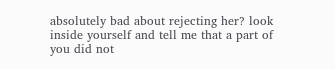absolutely bad about rejecting her? look inside yourself and tell me that a part of you did not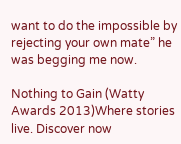want to do the impossible by rejecting your own mate” he was begging me now.

Nothing to Gain (Watty Awards 2013)Where stories live. Discover now